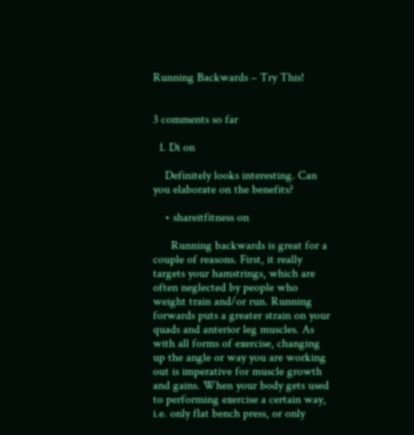Running Backwards – Try This!


3 comments so far

  1. Di on

    Definitely looks interesting. Can you elaborate on the benefits?

    • shareitfitness on

      Running backwards is great for a couple of reasons. First, it really targets your hamstrings, which are often neglected by people who weight train and/or run. Running forwards puts a greater strain on your quads and anterior leg muscles. As with all forms of exercise, changing up the angle or way you are working out is imperative for muscle growth and gains. When your body gets used to performing exercise a certain way, i.e. only flat bench press, or only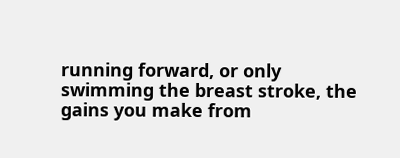running forward, or only swimming the breast stroke, the gains you make from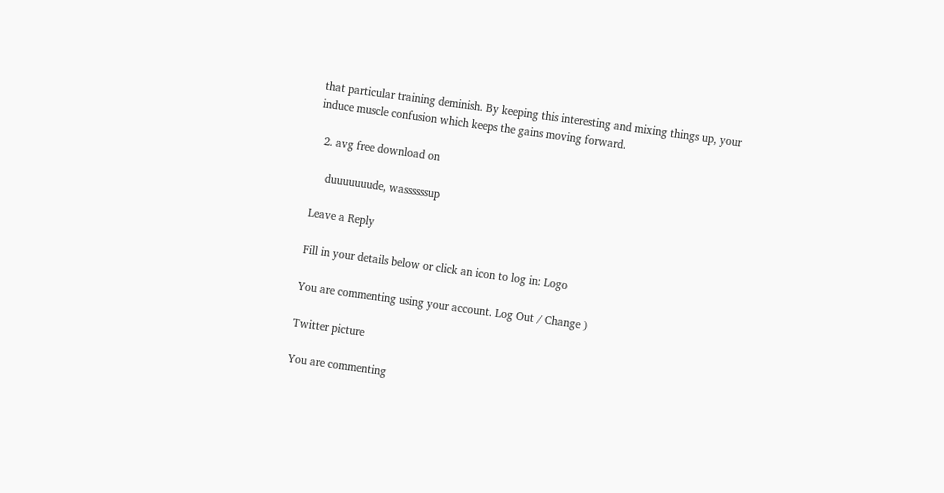that particular training deminish. By keeping this interesting and mixing things up, your induce muscle confusion which keeps the gains moving forward.

  2. avg free download on

    duuuuuuude, wassssssup

Leave a Reply

Fill in your details below or click an icon to log in: Logo

You are commenting using your account. Log Out / Change )

Twitter picture

You are commenting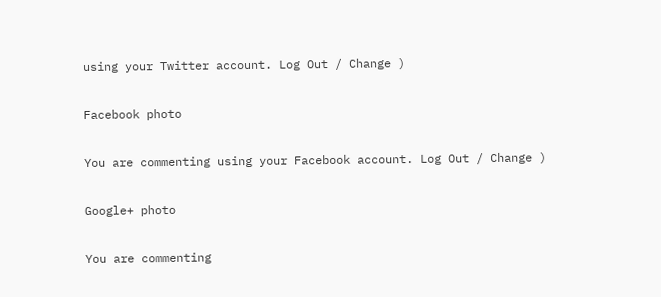using your Twitter account. Log Out / Change )

Facebook photo

You are commenting using your Facebook account. Log Out / Change )

Google+ photo

You are commenting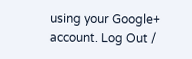using your Google+ account. Log Out /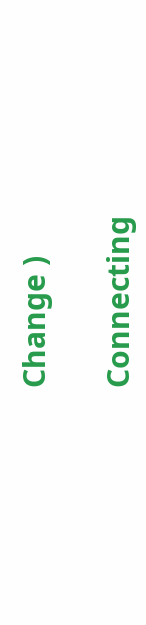Change )

Connecting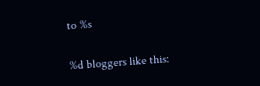to %s

%d bloggers like this: